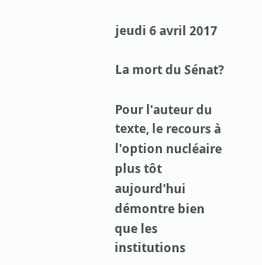jeudi 6 avril 2017

La mort du Sénat?

Pour l'auteur du texte, le recours à l'option nucléaire plus tôt aujourd'hui démontre bien que les institutions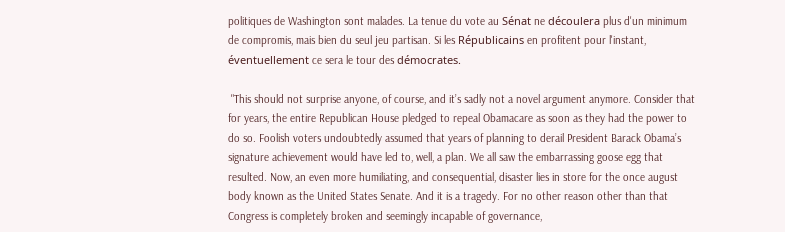politiques de Washington sont malades. La tenue du vote au Sénat ne découlera plus d'un minimum de compromis, mais bien du seul jeu partisan. Si les Républicains en profitent pour l'instant, éventuellement ce sera le tour des démocrates.

 "This should not surprise anyone, of course, and it’s sadly not a novel argument anymore. Consider that for years, the entire Republican House pledged to repeal Obamacare as soon as they had the power to do so. Foolish voters undoubtedly assumed that years of planning to derail President Barack Obama’s signature achievement would have led to, well, a plan. We all saw the embarrassing goose egg that resulted. Now, an even more humiliating, and consequential, disaster lies in store for the once august body known as the United States Senate. And it is a tragedy. For no other reason other than that Congress is completely broken and seemingly incapable of governance,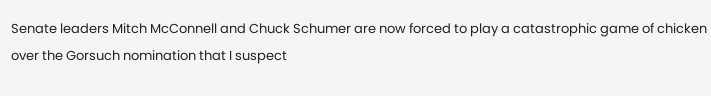Senate leaders Mitch McConnell and Chuck Schumer are now forced to play a catastrophic game of chicken over the Gorsuch nomination that I suspect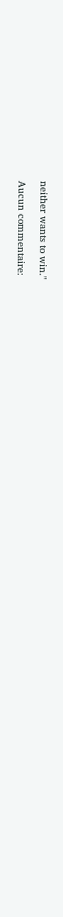neither wants to win."

Aucun commentaire: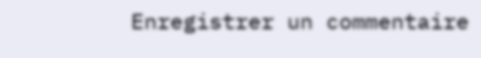Enregistrer un commentaire